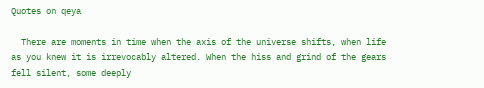Quotes on qeya

  There are moments in time when the axis of the universe shifts, when life as you knew it is irrevocably altered. When the hiss and grind of the gears fell silent, some deeply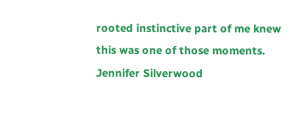rooted instinctive part of me knew this was one of those moments.
Jennifer Silverwood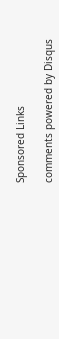Sponsored Links

comments powered by Disqus